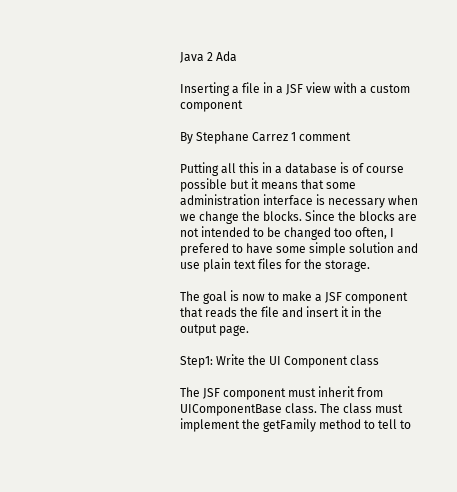Java 2 Ada

Inserting a file in a JSF view with a custom component

By Stephane Carrez 1 comment

Putting all this in a database is of course possible but it means that some administration interface is necessary when we change the blocks. Since the blocks are not intended to be changed too often, I prefered to have some simple solution and use plain text files for the storage.

The goal is now to make a JSF component that reads the file and insert it in the output page.

Step1: Write the UI Component class

The JSF component must inherit from UIComponentBase class. The class must implement the getFamily method to tell to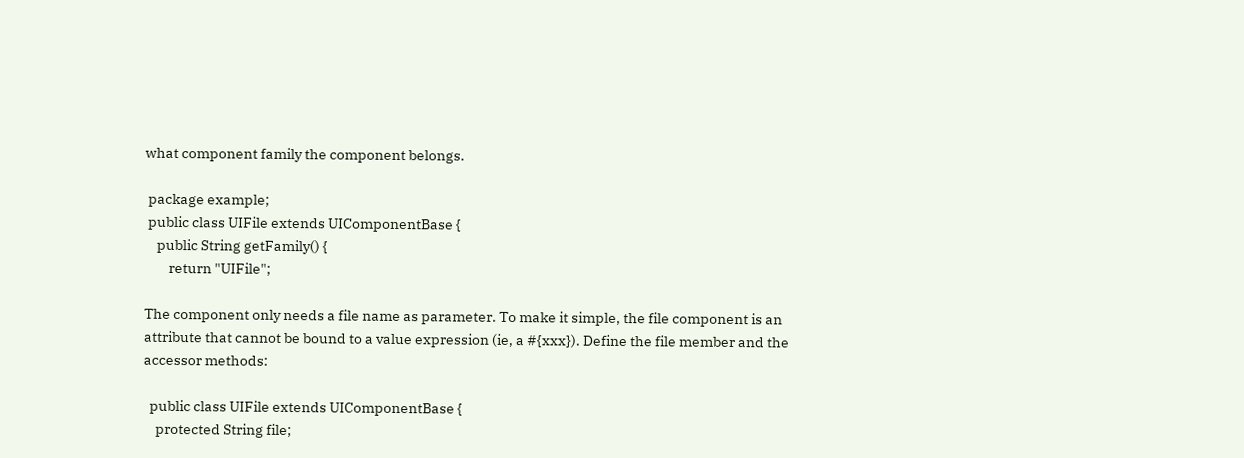what component family the component belongs.

 package example;
 public class UIFile extends UIComponentBase {
    public String getFamily() {
        return "UIFile";

The component only needs a file name as parameter. To make it simple, the file component is an attribute that cannot be bound to a value expression (ie, a #{xxx}). Define the file member and the accessor methods:

  public class UIFile extends UIComponentBase {
    protected String file;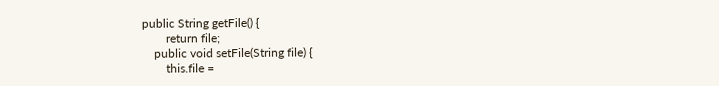public String getFile() {
        return file;
    public void setFile(String file) {
        this.file =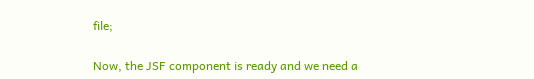file;

Now, the JSF component is ready and we need a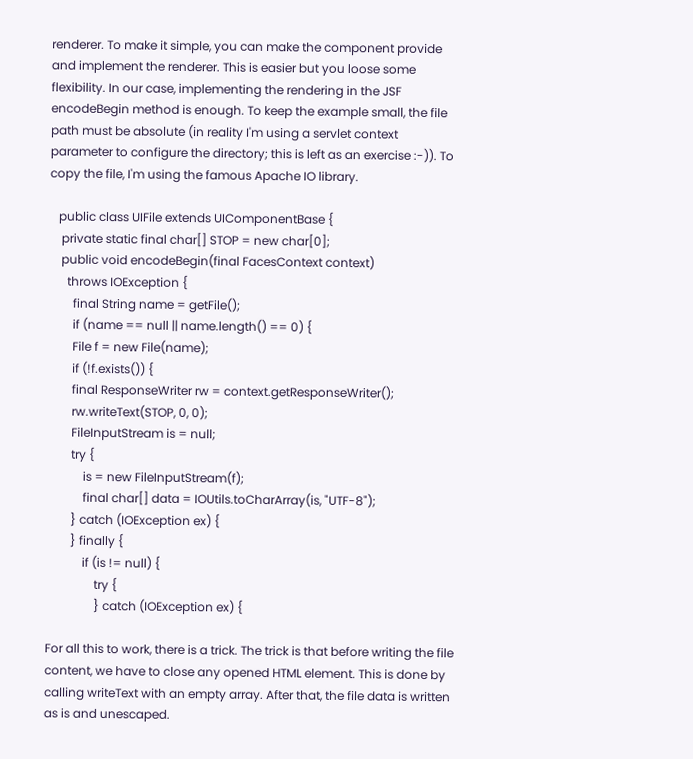renderer. To make it simple, you can make the component provide and implement the renderer. This is easier but you loose some flexibility. In our case, implementing the rendering in the JSF encodeBegin method is enough. To keep the example small, the file path must be absolute (in reality I'm using a servlet context parameter to configure the directory; this is left as an exercise :-)). To copy the file, I'm using the famous Apache IO library.

   public class UIFile extends UIComponentBase {
    private static final char[] STOP = new char[0];
    public void encodeBegin(final FacesContext context)
      throws IOException {
        final String name = getFile();
        if (name == null || name.length() == 0) {
        File f = new File(name);
        if (!f.exists()) {
        final ResponseWriter rw = context.getResponseWriter();
        rw.writeText(STOP, 0, 0);
        FileInputStream is = null;
        try {
            is = new FileInputStream(f);
            final char[] data = IOUtils.toCharArray(is, "UTF-8");
        } catch (IOException ex) {
        } finally {
            if (is != null) {
                try {
                } catch (IOException ex) {

For all this to work, there is a trick. The trick is that before writing the file content, we have to close any opened HTML element. This is done by calling writeText with an empty array. After that, the file data is written as is and unescaped.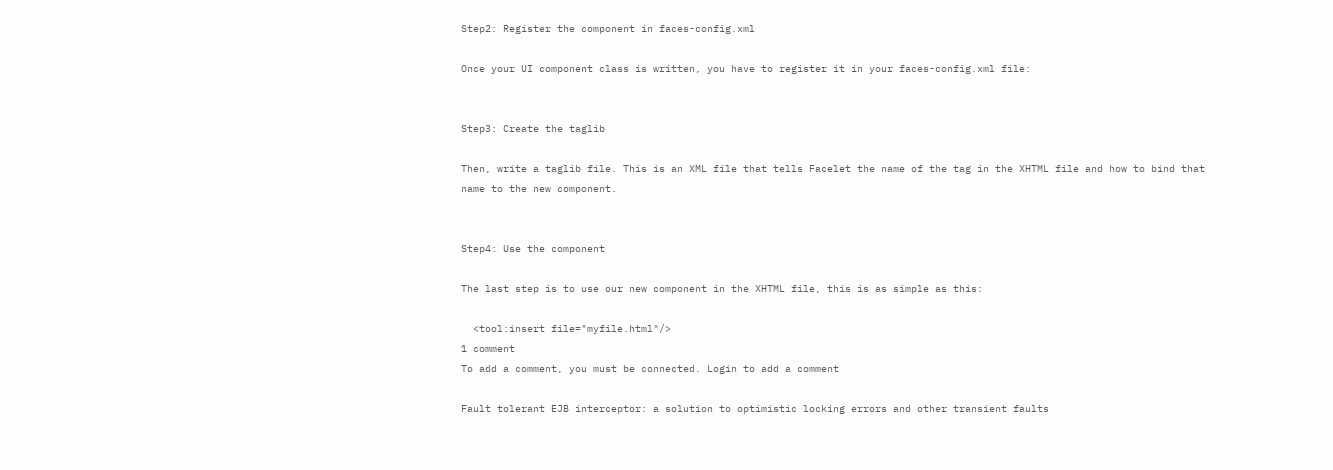Step2: Register the component in faces-config.xml

Once your UI component class is written, you have to register it in your faces-config.xml file:


Step3: Create the taglib

Then, write a taglib file. This is an XML file that tells Facelet the name of the tag in the XHTML file and how to bind that name to the new component.


Step4: Use the component

The last step is to use our new component in the XHTML file, this is as simple as this:

  <tool:insert file="myfile.html"/>
1 comment
To add a comment, you must be connected. Login to add a comment

Fault tolerant EJB interceptor: a solution to optimistic locking errors and other transient faults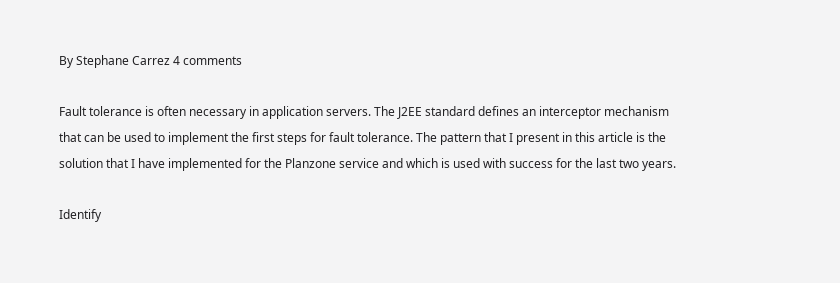By Stephane Carrez 4 comments

Fault tolerance is often necessary in application servers. The J2EE standard defines an interceptor mechanism that can be used to implement the first steps for fault tolerance. The pattern that I present in this article is the solution that I have implemented for the Planzone service and which is used with success for the last two years.

Identify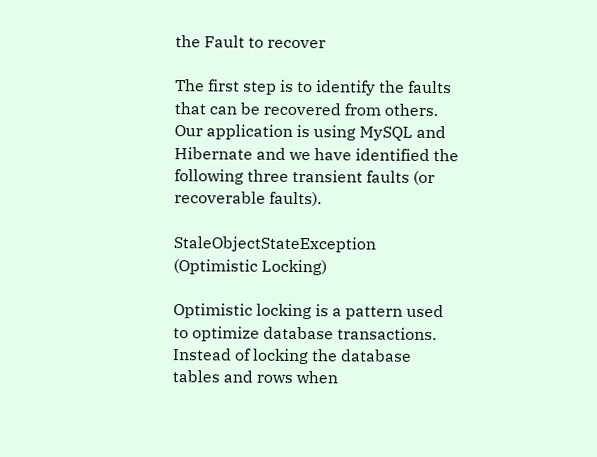the Fault to recover

The first step is to identify the faults that can be recovered from others. Our application is using MySQL and Hibernate and we have identified the following three transient faults (or recoverable faults).

StaleObjectStateException (Optimistic Locking)

Optimistic locking is a pattern used to optimize database transactions. Instead of locking the database tables and rows when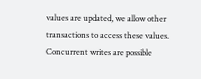values are updated, we allow other transactions to access these values. Concurrent writes are possible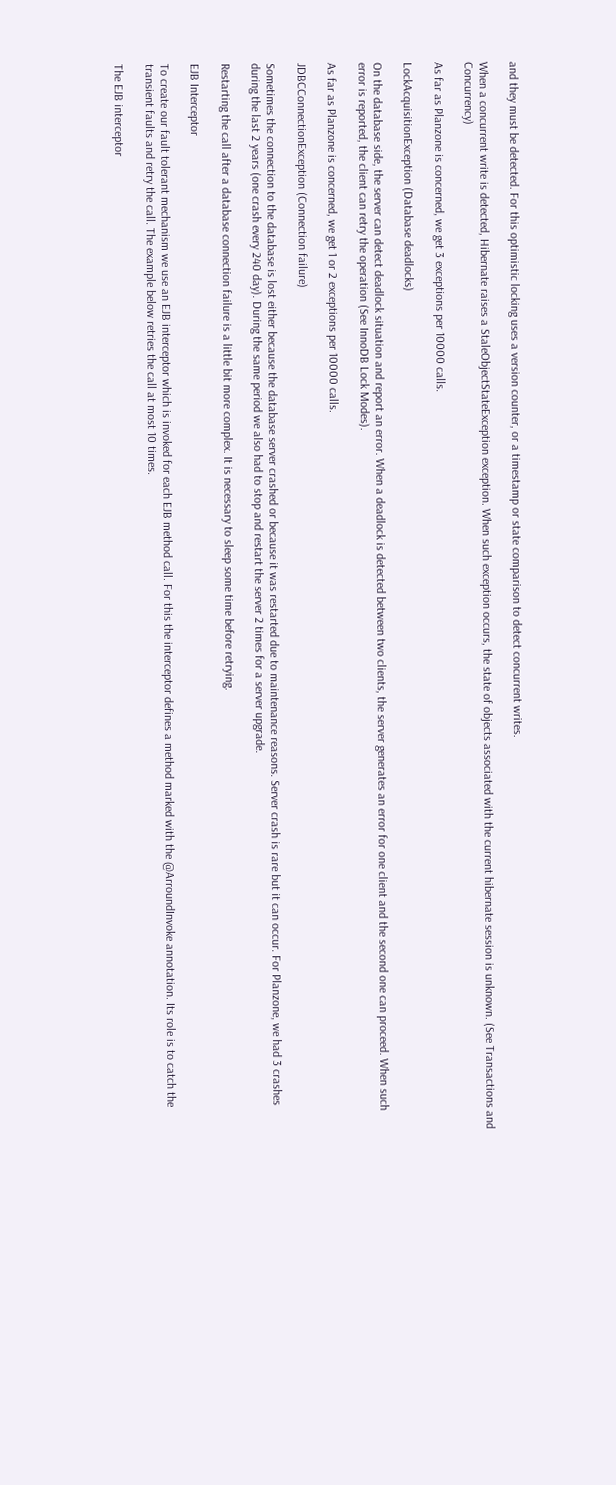and they must be detected. For this optimistic locking uses a version counter, or a timestamp or state comparison to detect concurrent writes.

When a concurrent write is detected, Hibernate raises a StaleObjectStateException exception. When such exception occurs, the state of objects associated with the current hibernate session is unknown. (See Transactions and Concurrency)

As far as Planzone is concerned, we get 3 exceptions per 10000 calls.

LockAcquisitionException (Database deadlocks)

On the database side, the server can detect deadlock situation and report an error. When a deadlock is detected between two clients, the server generates an error for one client and the second one can proceed. When such error is reported, the client can retry the operation (See InnoDB Lock Modes).

As far as Planzone is concerned, we get 1 or 2 exceptions per 10000 calls.

JDBCConnectionException (Connection failure)

Sometimes the connection to the database is lost either because the database server crashed or because it was restarted due to maintenance reasons. Server crash is rare but it can occur. For Planzone, we had 3 crashes during the last 2 years (one crash every 240 day). During the same period we also had to stop and restart the server 2 times for a server upgrade.

Restarting the call after a database connection failure is a little bit more complex. It is necessary to sleep some time before retrying.

EJB Interceptor

To create our fault tolerant mechanism we use an EJB interceptor which is invoked for each EJB method call. For this the interceptor defines a method marked with the @ArroundInvoke annotation. Its role is to catch the transient faults and retry the call. The example below retries the call at most 10 times.

The EJB interceptor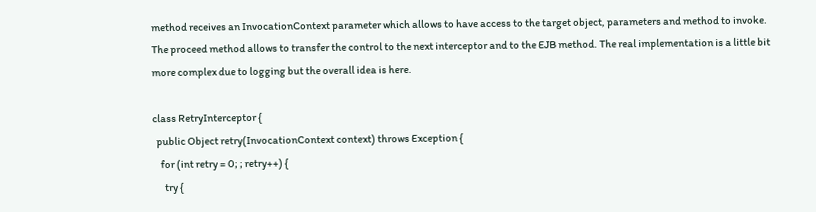method receives an InvocationContext parameter which allows to have access to the target object, parameters and method to invoke. The proceed method allows to transfer the control to the next interceptor and to the EJB method. The real implementation is a little bit more complex due to logging but the overall idea is here.

class RetryInterceptor {
  public Object retry(InvocationContext context) throws Exception {
    for (int retry = 0; ; retry++) {
      try {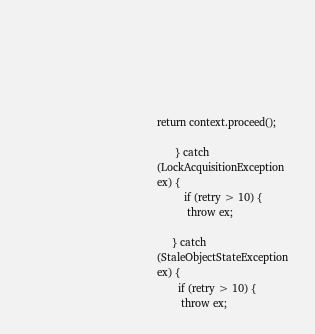return context.proceed();

      } catch (LockAcquisitionException ex) {
         if (retry > 10) {
          throw ex;

     } catch (StaleObjectStateException ex) {
       if (retry > 10) {
        throw ex;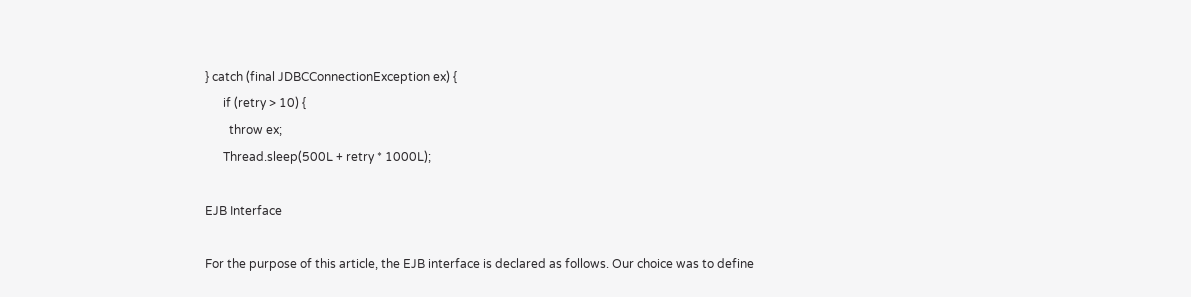} catch (final JDBCConnectionException ex) {
      if (retry > 10) {
        throw ex;
      Thread.sleep(500L + retry * 1000L);

EJB Interface

For the purpose of this article, the EJB interface is declared as follows. Our choice was to define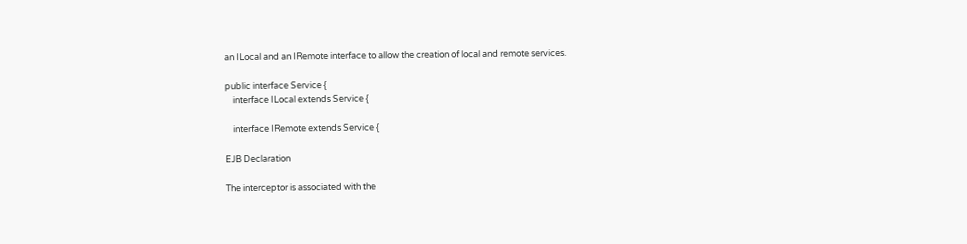an ILocal and an IRemote interface to allow the creation of local and remote services.

public interface Service {
    interface ILocal extends Service {

    interface IRemote extends Service {

EJB Declaration

The interceptor is associated with the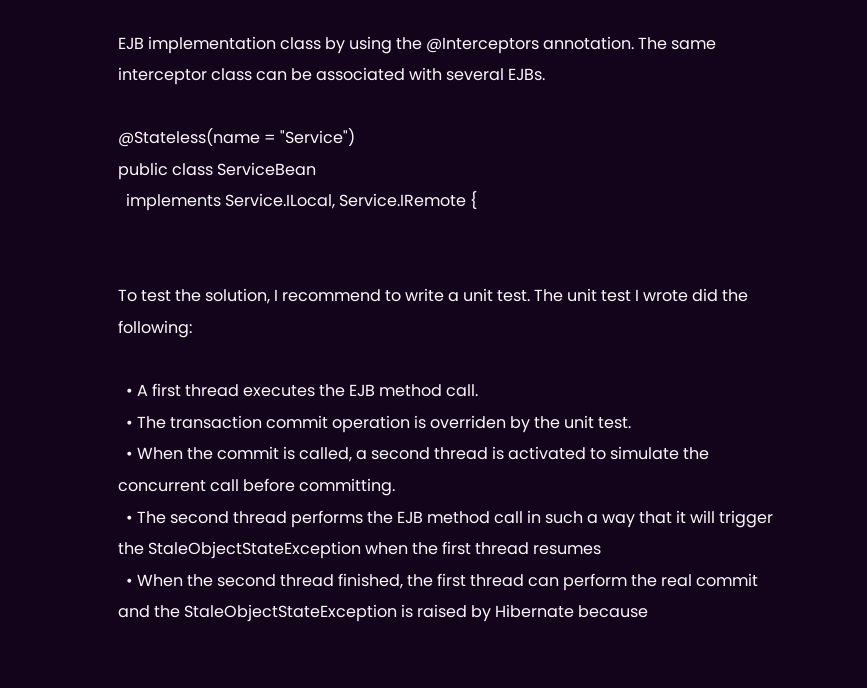EJB implementation class by using the @Interceptors annotation. The same interceptor class can be associated with several EJBs.

@Stateless(name = "Service")
public class ServiceBean
  implements Service.ILocal, Service.IRemote {


To test the solution, I recommend to write a unit test. The unit test I wrote did the following:

  • A first thread executes the EJB method call.
  • The transaction commit operation is overriden by the unit test.
  • When the commit is called, a second thread is activated to simulate the concurrent call before committing.
  • The second thread performs the EJB method call in such a way that it will trigger the StaleObjectStateException when the first thread resumes
  • When the second thread finished, the first thread can perform the real commit and the StaleObjectStateException is raised by Hibernate because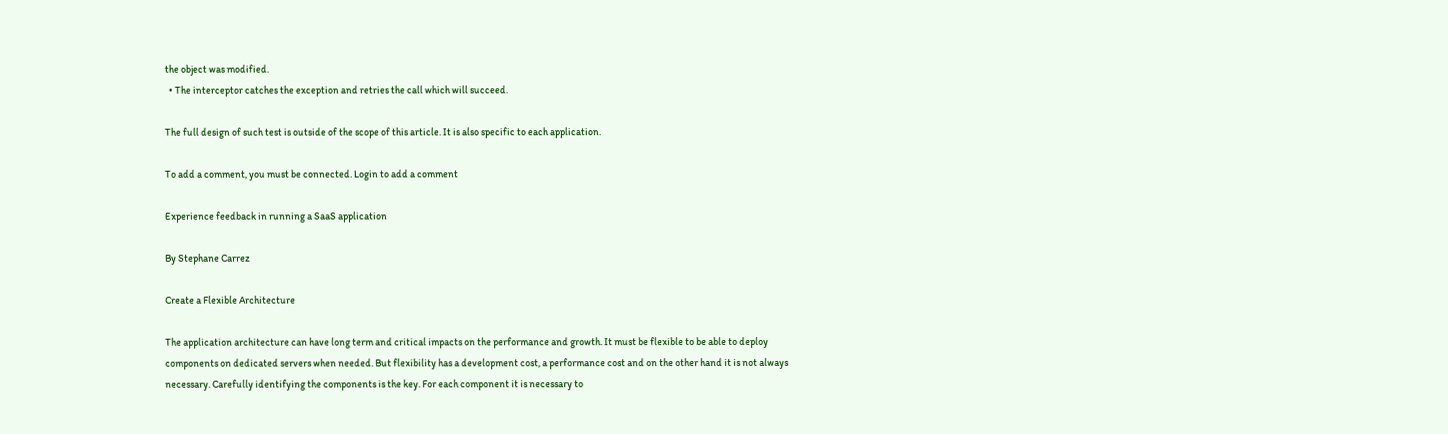the object was modified.
  • The interceptor catches the exception and retries the call which will succeed.

The full design of such test is outside of the scope of this article. It is also specific to each application.

To add a comment, you must be connected. Login to add a comment

Experience feedback in running a SaaS application

By Stephane Carrez

Create a Flexible Architecture

The application architecture can have long term and critical impacts on the performance and growth. It must be flexible to be able to deploy components on dedicated servers when needed. But flexibility has a development cost, a performance cost and on the other hand it is not always necessary. Carefully identifying the components is the key. For each component it is necessary to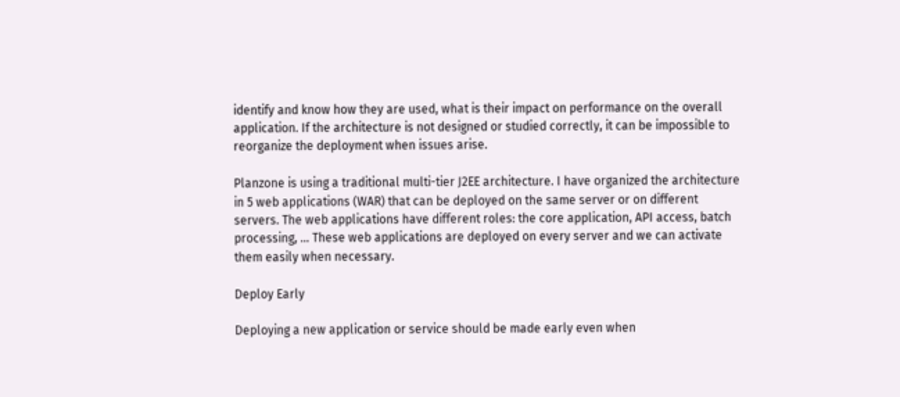identify and know how they are used, what is their impact on performance on the overall application. If the architecture is not designed or studied correctly, it can be impossible to reorganize the deployment when issues arise.

Planzone is using a traditional multi-tier J2EE architecture. I have organized the architecture in 5 web applications (WAR) that can be deployed on the same server or on different servers. The web applications have different roles: the core application, API access, batch processing, ... These web applications are deployed on every server and we can activate them easily when necessary.

Deploy Early

Deploying a new application or service should be made early even when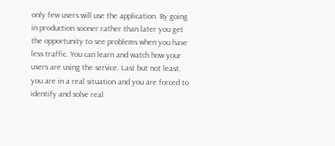only few users will use the application. By going in production sooner rather than later you get the opportunity to see problems when you have less traffic. You can learn and watch how your users are using the service. Last but not least, you are in a real situation and you are forced to identify and solve real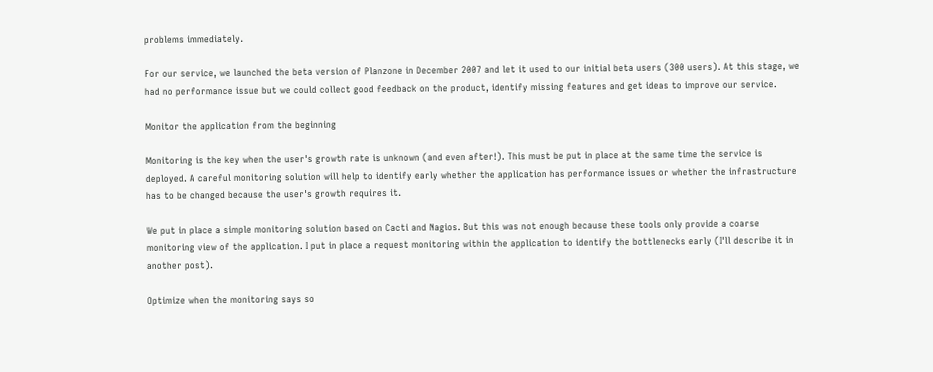problems immediately.

For our service, we launched the beta version of Planzone in December 2007 and let it used to our initial beta users (300 users). At this stage, we had no performance issue but we could collect good feedback on the product, identify missing features and get ideas to improve our service.

Monitor the application from the beginning

Monitoring is the key when the user's growth rate is unknown (and even after!). This must be put in place at the same time the service is deployed. A careful monitoring solution will help to identify early whether the application has performance issues or whether the infrastructure has to be changed because the user's growth requires it.

We put in place a simple monitoring solution based on Cacti and Nagios. But this was not enough because these tools only provide a coarse monitoring view of the application. I put in place a request monitoring within the application to identify the bottlenecks early (I'll describe it in another post).

Optimize when the monitoring says so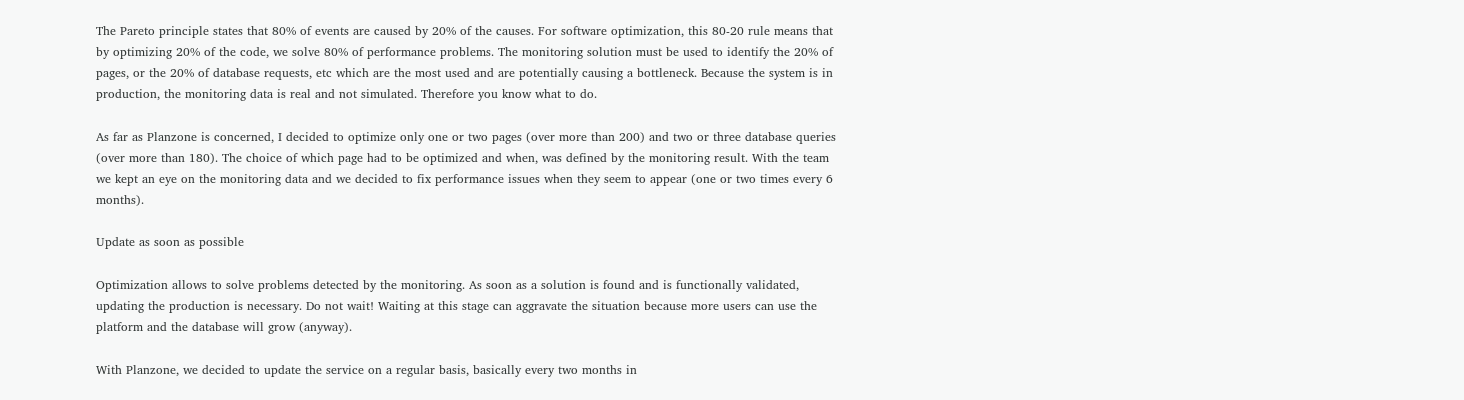The Pareto principle states that 80% of events are caused by 20% of the causes. For software optimization, this 80-20 rule means that by optimizing 20% of the code, we solve 80% of performance problems. The monitoring solution must be used to identify the 20% of pages, or the 20% of database requests, etc which are the most used and are potentially causing a bottleneck. Because the system is in production, the monitoring data is real and not simulated. Therefore you know what to do.

As far as Planzone is concerned, I decided to optimize only one or two pages (over more than 200) and two or three database queries (over more than 180). The choice of which page had to be optimized and when, was defined by the monitoring result. With the team we kept an eye on the monitoring data and we decided to fix performance issues when they seem to appear (one or two times every 6 months).

Update as soon as possible

Optimization allows to solve problems detected by the monitoring. As soon as a solution is found and is functionally validated, updating the production is necessary. Do not wait! Waiting at this stage can aggravate the situation because more users can use the platform and the database will grow (anyway).

With Planzone, we decided to update the service on a regular basis, basically every two months in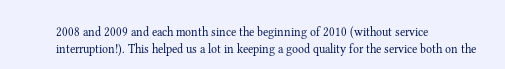2008 and 2009 and each month since the beginning of 2010 (without service interruption!). This helped us a lot in keeping a good quality for the service both on the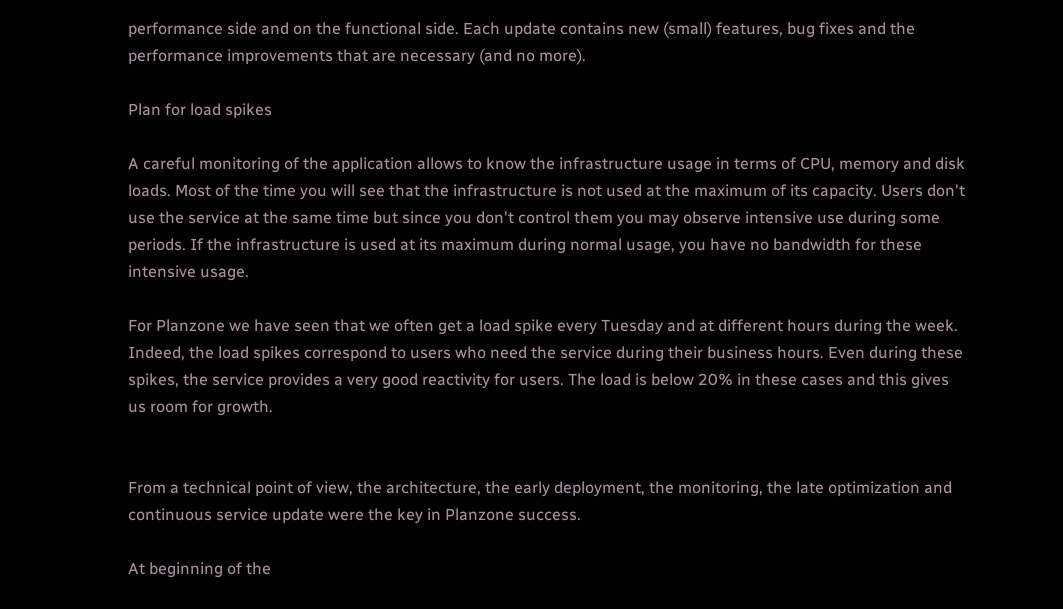performance side and on the functional side. Each update contains new (small) features, bug fixes and the performance improvements that are necessary (and no more).

Plan for load spikes

A careful monitoring of the application allows to know the infrastructure usage in terms of CPU, memory and disk loads. Most of the time you will see that the infrastructure is not used at the maximum of its capacity. Users don't use the service at the same time but since you don't control them you may observe intensive use during some periods. If the infrastructure is used at its maximum during normal usage, you have no bandwidth for these intensive usage.

For Planzone we have seen that we often get a load spike every Tuesday and at different hours during the week. Indeed, the load spikes correspond to users who need the service during their business hours. Even during these spikes, the service provides a very good reactivity for users. The load is below 20% in these cases and this gives us room for growth.


From a technical point of view, the architecture, the early deployment, the monitoring, the late optimization and continuous service update were the key in Planzone success.

At beginning of the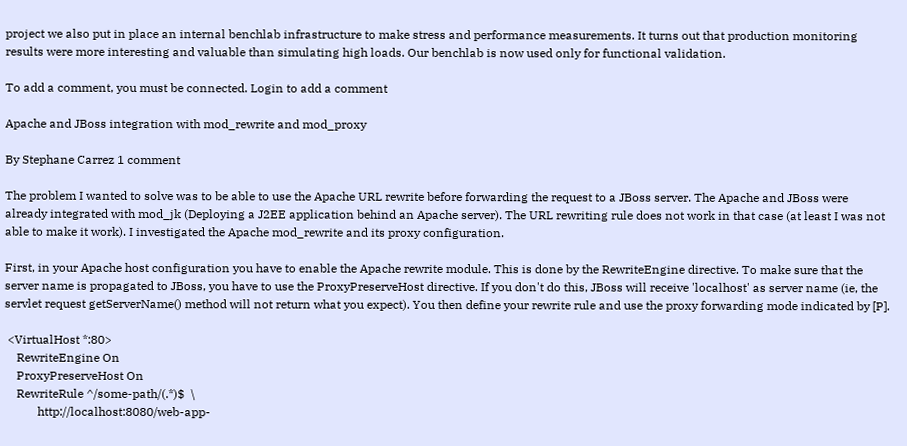project we also put in place an internal benchlab infrastructure to make stress and performance measurements. It turns out that production monitoring results were more interesting and valuable than simulating high loads. Our benchlab is now used only for functional validation.

To add a comment, you must be connected. Login to add a comment

Apache and JBoss integration with mod_rewrite and mod_proxy

By Stephane Carrez 1 comment

The problem I wanted to solve was to be able to use the Apache URL rewrite before forwarding the request to a JBoss server. The Apache and JBoss were already integrated with mod_jk (Deploying a J2EE application behind an Apache server). The URL rewriting rule does not work in that case (at least I was not able to make it work). I investigated the Apache mod_rewrite and its proxy configuration.

First, in your Apache host configuration you have to enable the Apache rewrite module. This is done by the RewriteEngine directive. To make sure that the server name is propagated to JBoss, you have to use the ProxyPreserveHost directive. If you don't do this, JBoss will receive 'localhost' as server name (ie, the servlet request getServerName() method will not return what you expect). You then define your rewrite rule and use the proxy forwarding mode indicated by [P].

 <VirtualHost *:80>
    RewriteEngine On
    ProxyPreserveHost On
    RewriteRule ^/some-path/(.*)$  \
           http://localhost:8080/web-app-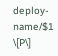deploy-name/$1 \[P\]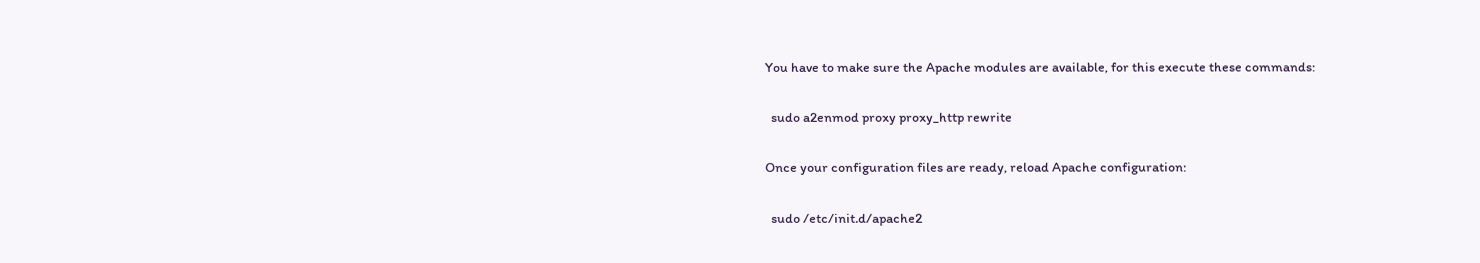You have to make sure the Apache modules are available, for this execute these commands:

  sudo a2enmod proxy proxy_http rewrite

Once your configuration files are ready, reload Apache configuration:

  sudo /etc/init.d/apache2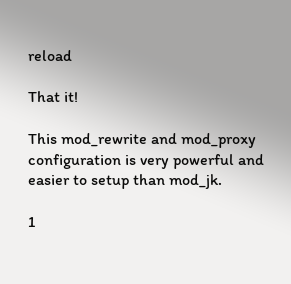reload

That it!

This mod_rewrite and mod_proxy configuration is very powerful and easier to setup than mod_jk.

1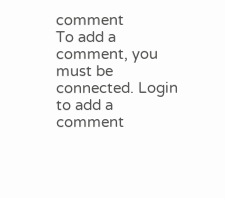comment
To add a comment, you must be connected. Login to add a comment